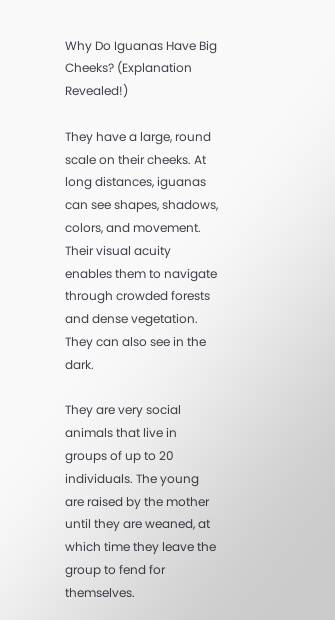Why Do Iguanas Have Big Cheeks? (Explanation Revealed!)

They have a large, round scale on their cheeks. At long distances, iguanas can see shapes, shadows, colors, and movement. Their visual acuity enables them to navigate through crowded forests and dense vegetation. They can also see in the dark.

They are very social animals that live in groups of up to 20 individuals. The young are raised by the mother until they are weaned, at which time they leave the group to fend for themselves.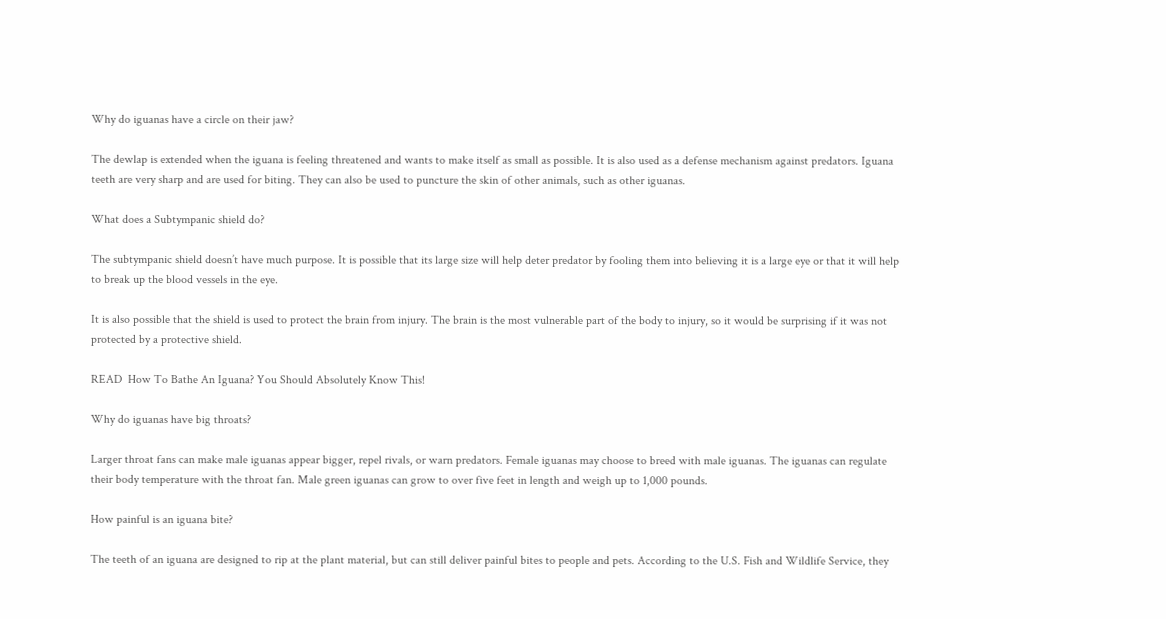Why do iguanas have a circle on their jaw?

The dewlap is extended when the iguana is feeling threatened and wants to make itself as small as possible. It is also used as a defense mechanism against predators. Iguana teeth are very sharp and are used for biting. They can also be used to puncture the skin of other animals, such as other iguanas.

What does a Subtympanic shield do?

The subtympanic shield doesn’t have much purpose. It is possible that its large size will help deter predator by fooling them into believing it is a large eye or that it will help to break up the blood vessels in the eye.

It is also possible that the shield is used to protect the brain from injury. The brain is the most vulnerable part of the body to injury, so it would be surprising if it was not protected by a protective shield.

READ  How To Bathe An Iguana? You Should Absolutely Know This!

Why do iguanas have big throats?

Larger throat fans can make male iguanas appear bigger, repel rivals, or warn predators. Female iguanas may choose to breed with male iguanas. The iguanas can regulate their body temperature with the throat fan. Male green iguanas can grow to over five feet in length and weigh up to 1,000 pounds.

How painful is an iguana bite?

The teeth of an iguana are designed to rip at the plant material, but can still deliver painful bites to people and pets. According to the U.S. Fish and Wildlife Service, they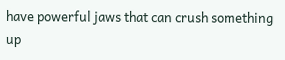have powerful jaws that can crush something up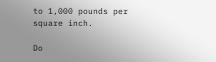to 1,000 pounds per square inch.

Do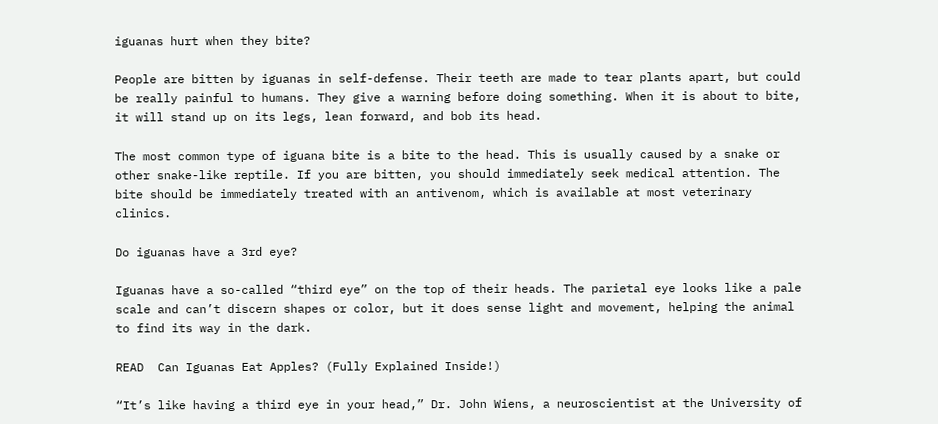iguanas hurt when they bite?

People are bitten by iguanas in self-defense. Their teeth are made to tear plants apart, but could be really painful to humans. They give a warning before doing something. When it is about to bite, it will stand up on its legs, lean forward, and bob its head.

The most common type of iguana bite is a bite to the head. This is usually caused by a snake or other snake-like reptile. If you are bitten, you should immediately seek medical attention. The bite should be immediately treated with an antivenom, which is available at most veterinary clinics.

Do iguanas have a 3rd eye?

Iguanas have a so-called “third eye” on the top of their heads. The parietal eye looks like a pale scale and can’t discern shapes or color, but it does sense light and movement, helping the animal to find its way in the dark.

READ  Can Iguanas Eat Apples? (Fully Explained Inside!)

“It’s like having a third eye in your head,” Dr. John Wiens, a neuroscientist at the University of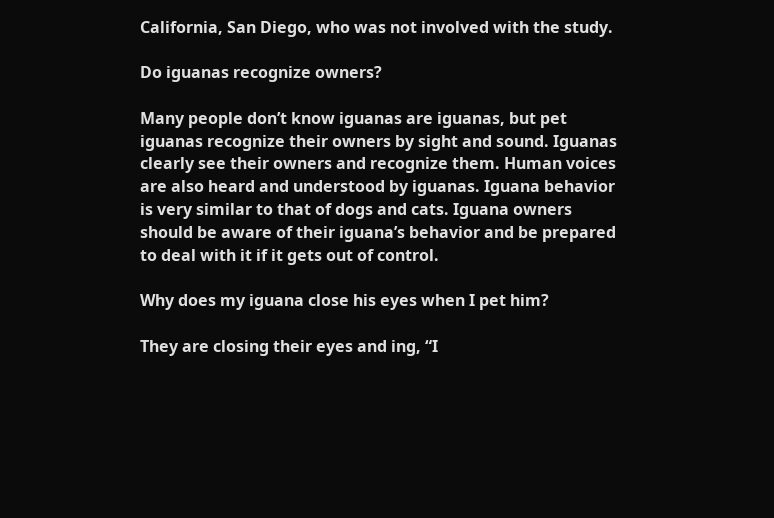California, San Diego, who was not involved with the study.

Do iguanas recognize owners?

Many people don’t know iguanas are iguanas, but pet iguanas recognize their owners by sight and sound. Iguanas clearly see their owners and recognize them. Human voices are also heard and understood by iguanas. Iguana behavior is very similar to that of dogs and cats. Iguana owners should be aware of their iguana’s behavior and be prepared to deal with it if it gets out of control.

Why does my iguana close his eyes when I pet him?

They are closing their eyes and ing, “I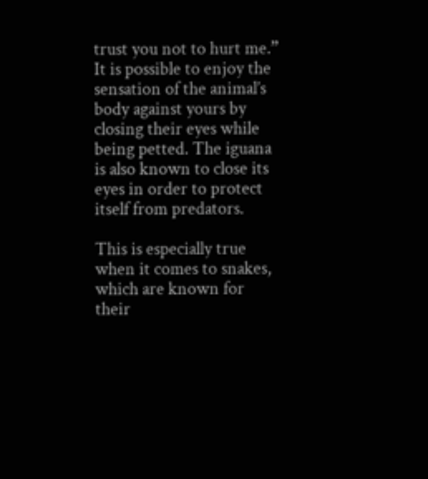trust you not to hurt me.” It is possible to enjoy the sensation of the animal’s body against yours by closing their eyes while being petted. The iguana is also known to close its eyes in order to protect itself from predators.

This is especially true when it comes to snakes, which are known for their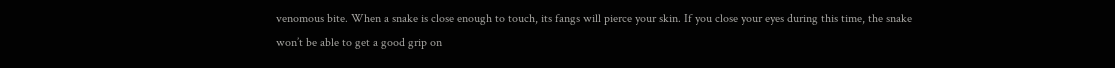venomous bite. When a snake is close enough to touch, its fangs will pierce your skin. If you close your eyes during this time, the snake won’t be able to get a good grip on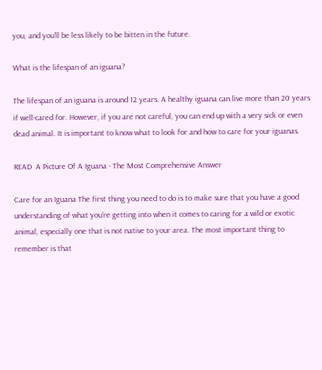you, and you’ll be less likely to be bitten in the future.

What is the lifespan of an iguana?

The lifespan of an iguana is around 12 years. A healthy iguana can live more than 20 years if well-cared for. However, if you are not careful, you can end up with a very sick or even dead animal. It is important to know what to look for and how to care for your iguanas.

READ  A Picture Of A Iguana - The Most Comprehensive Answer

Care for an Iguana The first thing you need to do is to make sure that you have a good understanding of what you’re getting into when it comes to caring for a wild or exotic animal, especially one that is not native to your area. The most important thing to remember is that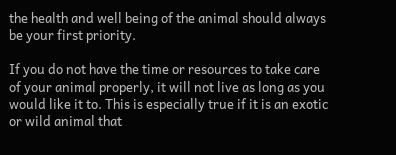the health and well being of the animal should always be your first priority.

If you do not have the time or resources to take care of your animal properly, it will not live as long as you would like it to. This is especially true if it is an exotic or wild animal that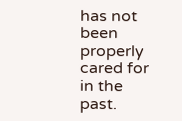has not been properly cared for in the past.